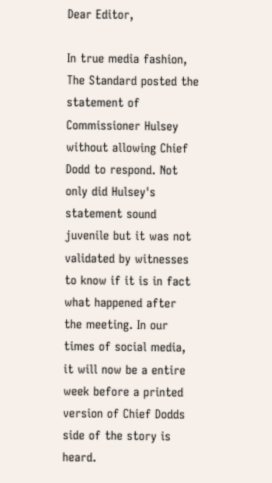Dear Editor,

In true media fashion, The Standard posted the statement of Commissioner Hulsey without allowing Chief Dodd to respond. Not only did Hulsey's statement sound juvenile but it was not validated by witnesses to know if it is in fact what happened after the meeting. In our times of social media, it will now be a entire week before a printed version of Chief Dodds side of the story is heard.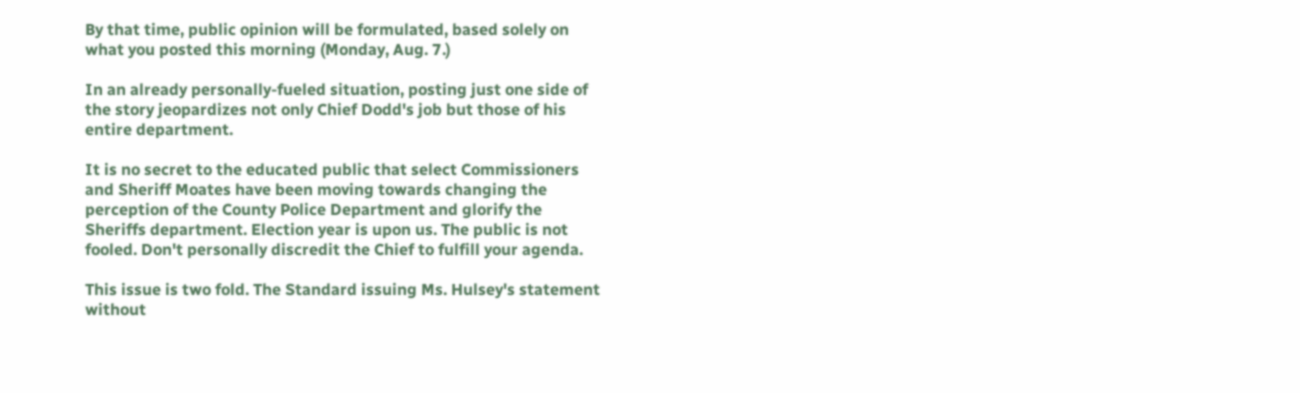By that time, public opinion will be formulated, based solely on what you posted this morning (Monday, Aug. 7.)

In an already personally-fueled situation, posting just one side of the story jeopardizes not only Chief Dodd's job but those of his entire department.

It is no secret to the educated public that select Commissioners and Sheriff Moates have been moving towards changing the perception of the County Police Department and glorify the Sheriffs department. Election year is upon us. The public is not fooled. Don't personally discredit the Chief to fulfill your agenda.

This issue is two fold. The Standard issuing Ms. Hulsey's statement without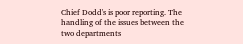Chief Dodd's is poor reporting. The handling of the issues between the two departments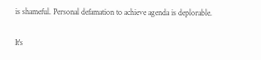is shameful. Personal defamation to achieve agenda is deplorable.

It's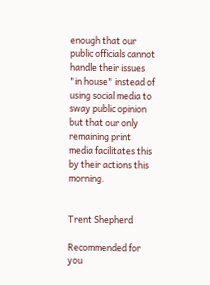enough that our public officials cannot handle their issues "in house" instead of using social media to sway public opinion but that our only remaining print media facilitates this by their actions this morning.


Trent Shepherd

Recommended for you